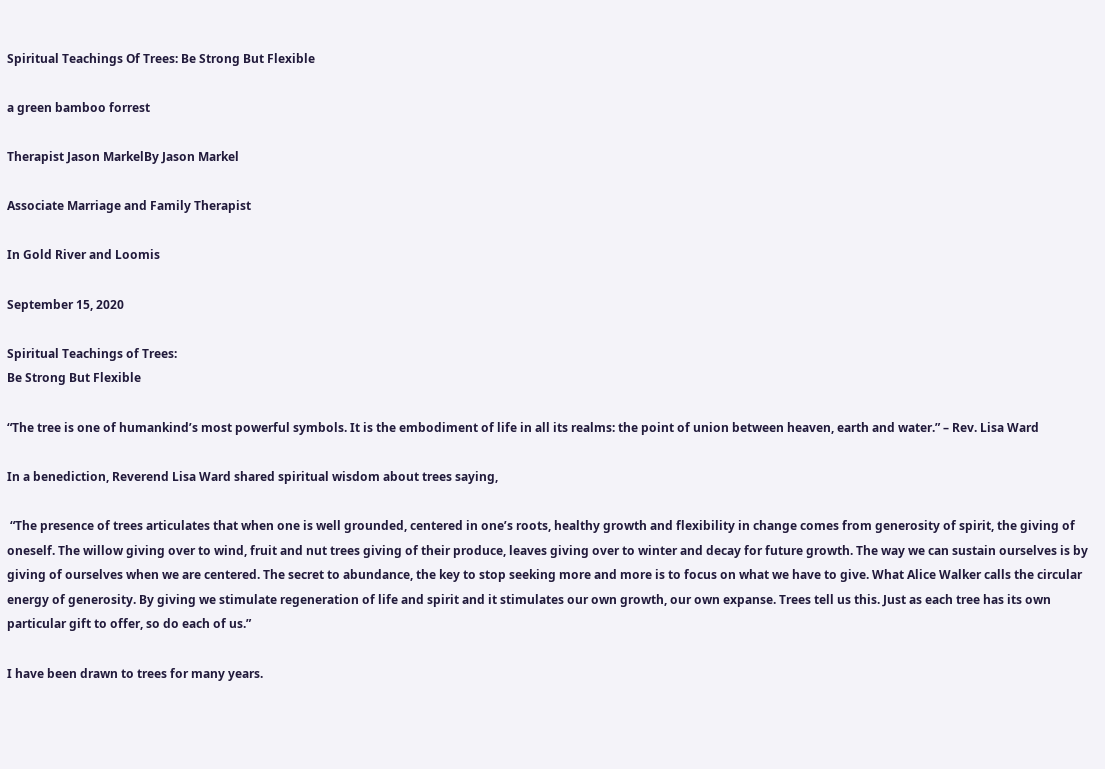Spiritual Teachings Of Trees: Be Strong But Flexible

a green bamboo forrest

Therapist Jason MarkelBy Jason Markel

Associate Marriage and Family Therapist

In Gold River and Loomis

September 15, 2020

Spiritual Teachings of Trees:
Be Strong But Flexible

“The tree is one of humankind’s most powerful symbols. It is the embodiment of life in all its realms: the point of union between heaven, earth and water.” – Rev. Lisa Ward

In a benediction, Reverend Lisa Ward shared spiritual wisdom about trees saying,

 “The presence of trees articulates that when one is well grounded, centered in one’s roots, healthy growth and flexibility in change comes from generosity of spirit, the giving of oneself. The willow giving over to wind, fruit and nut trees giving of their produce, leaves giving over to winter and decay for future growth. The way we can sustain ourselves is by giving of ourselves when we are centered. The secret to abundance, the key to stop seeking more and more is to focus on what we have to give. What Alice Walker calls the circular energy of generosity. By giving we stimulate regeneration of life and spirit and it stimulates our own growth, our own expanse. Trees tell us this. Just as each tree has its own particular gift to offer, so do each of us.”

I have been drawn to trees for many years.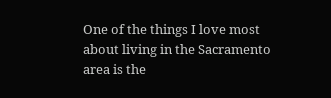One of the things I love most about living in the Sacramento area is the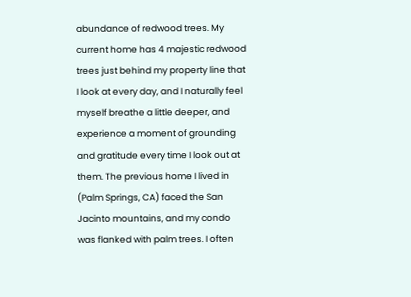abundance of redwood trees. My current home has 4 majestic redwood trees just behind my property line that I look at every day, and I naturally feel myself breathe a little deeper, and experience a moment of grounding and gratitude every time I look out at them. The previous home I lived in (Palm Springs, CA) faced the San Jacinto mountains, and my condo was flanked with palm trees. I often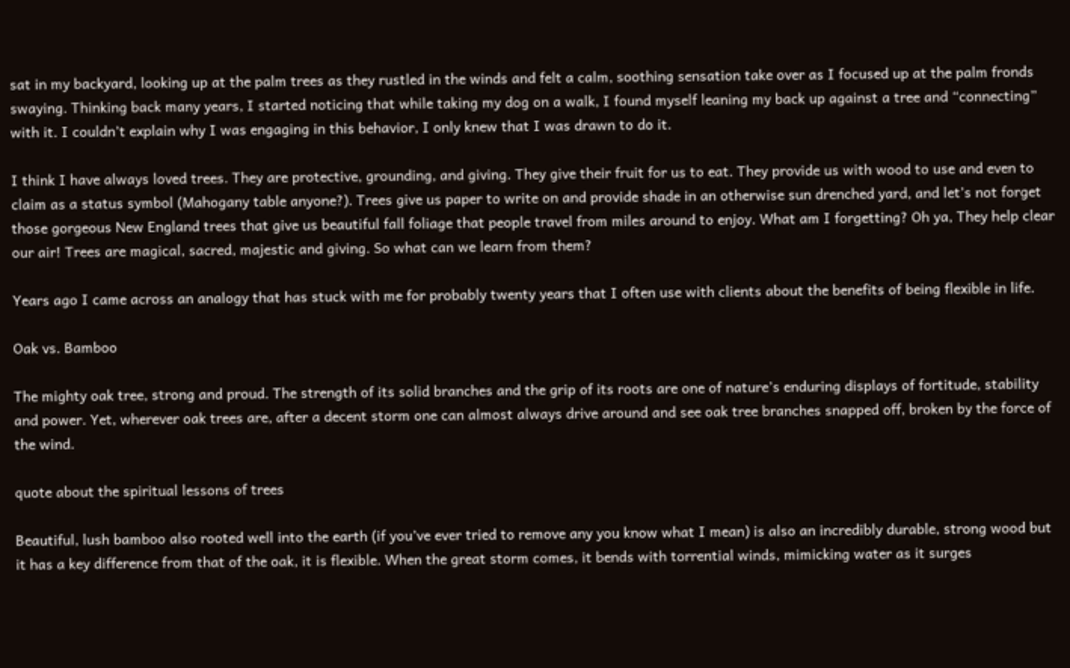sat in my backyard, looking up at the palm trees as they rustled in the winds and felt a calm, soothing sensation take over as I focused up at the palm fronds swaying. Thinking back many years, I started noticing that while taking my dog on a walk, I found myself leaning my back up against a tree and “connecting” with it. I couldn’t explain why I was engaging in this behavior, I only knew that I was drawn to do it.

I think I have always loved trees. They are protective, grounding, and giving. They give their fruit for us to eat. They provide us with wood to use and even to claim as a status symbol (Mahogany table anyone?). Trees give us paper to write on and provide shade in an otherwise sun drenched yard, and let’s not forget those gorgeous New England trees that give us beautiful fall foliage that people travel from miles around to enjoy. What am I forgetting? Oh ya, They help clear our air! Trees are magical, sacred, majestic and giving. So what can we learn from them?

Years ago I came across an analogy that has stuck with me for probably twenty years that I often use with clients about the benefits of being flexible in life.

Oak vs. Bamboo

The mighty oak tree, strong and proud. The strength of its solid branches and the grip of its roots are one of nature’s enduring displays of fortitude, stability and power. Yet, wherever oak trees are, after a decent storm one can almost always drive around and see oak tree branches snapped off, broken by the force of the wind.

quote about the spiritual lessons of trees

Beautiful, lush bamboo also rooted well into the earth (if you’ve ever tried to remove any you know what I mean) is also an incredibly durable, strong wood but it has a key difference from that of the oak, it is flexible. When the great storm comes, it bends with torrential winds, mimicking water as it surges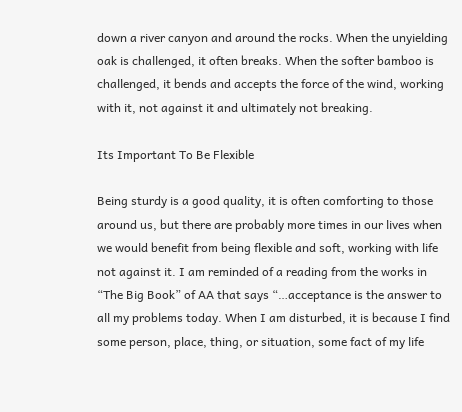down a river canyon and around the rocks. When the unyielding oak is challenged, it often breaks. When the softer bamboo is challenged, it bends and accepts the force of the wind, working with it, not against it and ultimately not breaking.

Its Important To Be Flexible

Being sturdy is a good quality, it is often comforting to those around us, but there are probably more times in our lives when we would benefit from being flexible and soft, working with life not against it. I am reminded of a reading from the works in “The Big Book” of AA that says “…acceptance is the answer to all my problems today. When I am disturbed, it is because I find some person, place, thing, or situation, some fact of my life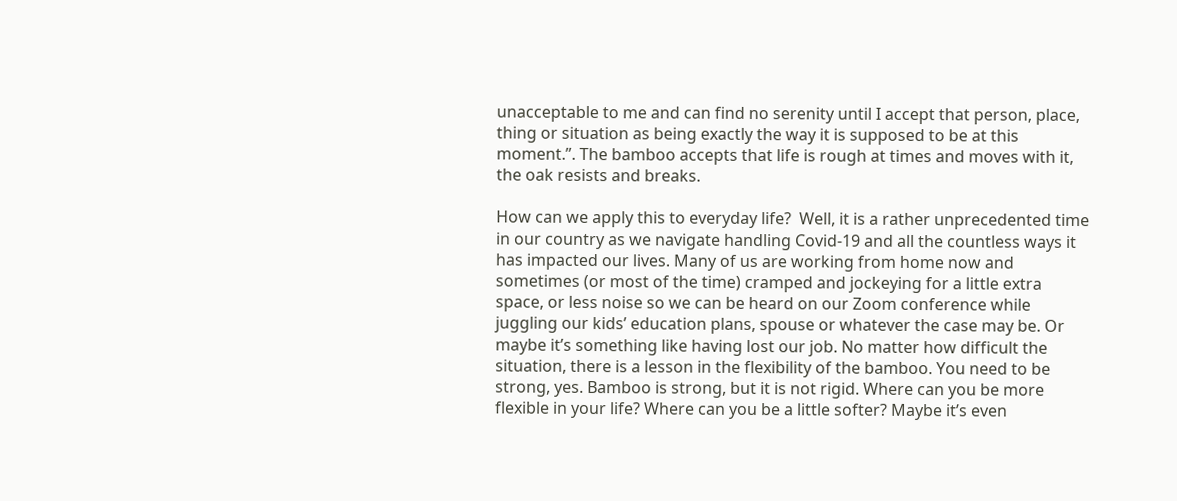unacceptable to me and can find no serenity until I accept that person, place, thing or situation as being exactly the way it is supposed to be at this moment.”. The bamboo accepts that life is rough at times and moves with it, the oak resists and breaks.

How can we apply this to everyday life?  Well, it is a rather unprecedented time in our country as we navigate handling Covid-19 and all the countless ways it has impacted our lives. Many of us are working from home now and sometimes (or most of the time) cramped and jockeying for a little extra space, or less noise so we can be heard on our Zoom conference while juggling our kids’ education plans, spouse or whatever the case may be. Or maybe it’s something like having lost our job. No matter how difficult the situation, there is a lesson in the flexibility of the bamboo. You need to be strong, yes. Bamboo is strong, but it is not rigid. Where can you be more flexible in your life? Where can you be a little softer? Maybe it’s even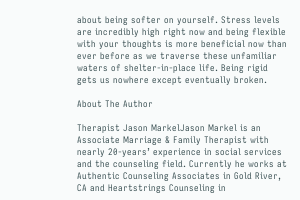about being softer on yourself. Stress levels are incredibly high right now and being flexible with your thoughts is more beneficial now than ever before as we traverse these unfamiliar waters of shelter-in-place life. Being rigid gets us nowhere except eventually broken.

About The Author

Therapist Jason MarkelJason Markel is an Associate Marriage & Family Therapist with nearly 20-years’ experience in social services and the counseling field. Currently he works at Authentic Counseling Associates in Gold River, CA and Heartstrings Counseling in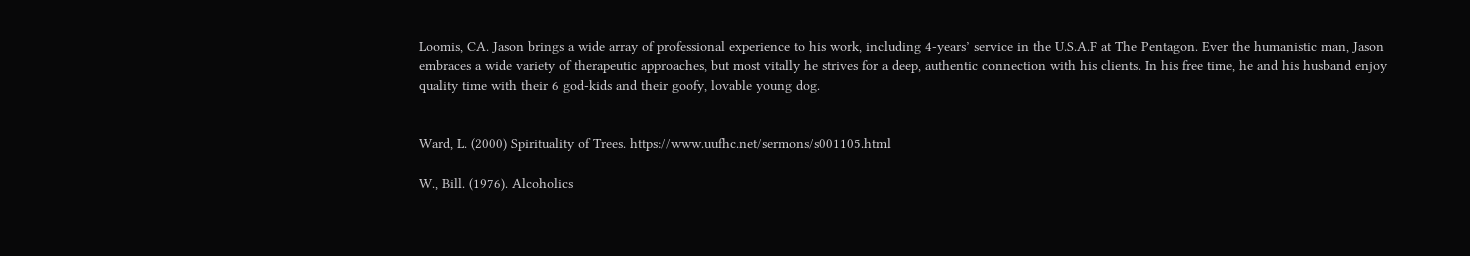Loomis, CA. Jason brings a wide array of professional experience to his work, including 4-years’ service in the U.S.A.F at The Pentagon. Ever the humanistic man, Jason embraces a wide variety of therapeutic approaches, but most vitally he strives for a deep, authentic connection with his clients. In his free time, he and his husband enjoy quality time with their 6 god-kids and their goofy, lovable young dog.


Ward, L. (2000) Spirituality of Trees. https://www.uufhc.net/sermons/s001105.html

W., Bill. (1976). Alcoholics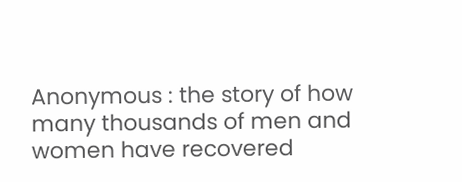Anonymous : the story of how many thousands of men and women have recovered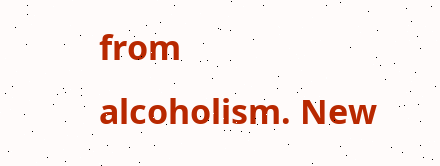from alcoholism. New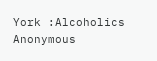York :Alcoholics Anonymous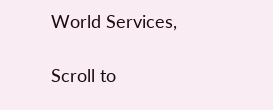World Services,

Scroll to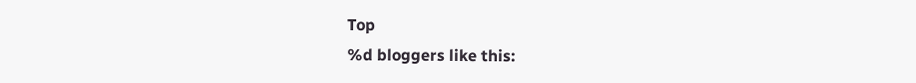Top
%d bloggers like this: